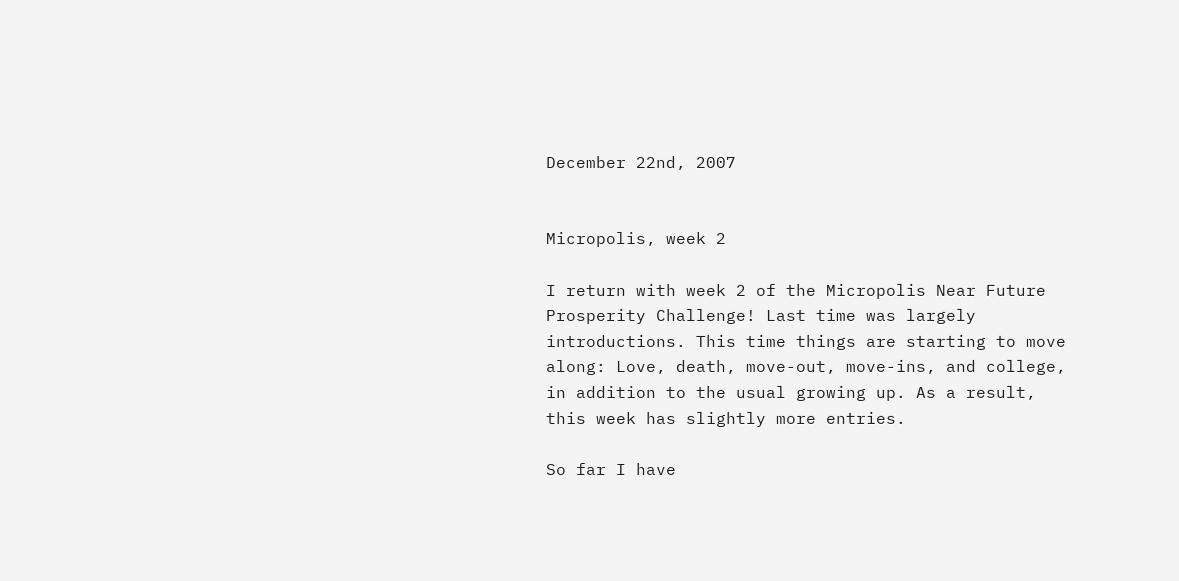December 22nd, 2007


Micropolis, week 2

I return with week 2 of the Micropolis Near Future Prosperity Challenge! Last time was largely introductions. This time things are starting to move along: Love, death, move-out, move-ins, and college, in addition to the usual growing up. As a result, this week has slightly more entries.

So far I have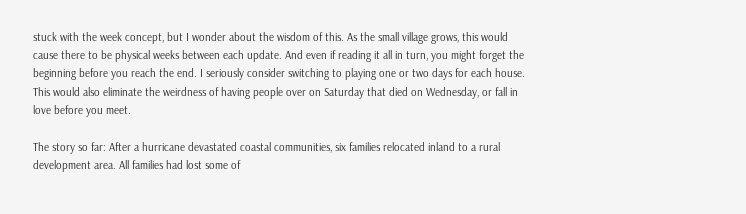stuck with the week concept, but I wonder about the wisdom of this. As the small village grows, this would cause there to be physical weeks between each update. And even if reading it all in turn, you might forget the beginning before you reach the end. I seriously consider switching to playing one or two days for each house. This would also eliminate the weirdness of having people over on Saturday that died on Wednesday, or fall in love before you meet.

The story so far: After a hurricane devastated coastal communities, six families relocated inland to a rural development area. All families had lost some of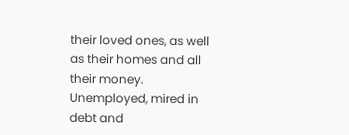their loved ones, as well as their homes and all their money. Unemployed, mired in debt and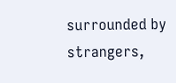surrounded by strangers,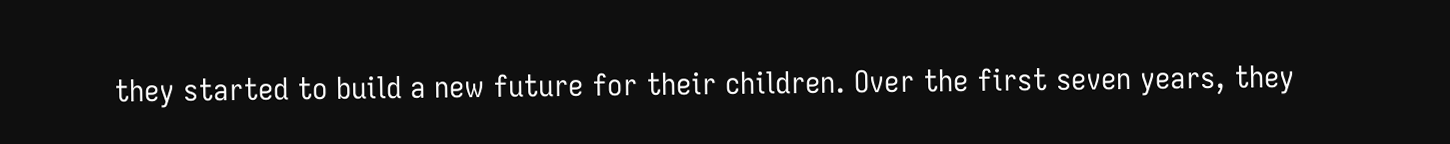they started to build a new future for their children. Over the first seven years, they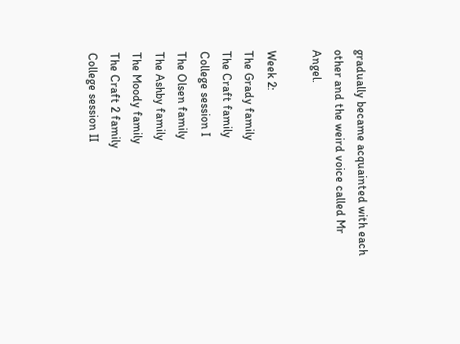gradually became acquainted with each other and the weird voice called Mr Angel.

Week 2:
The Grady family
The Craft family
College session I
The Olsen family
The Ashby family
The Moody family
The Craft 2 family
College session II